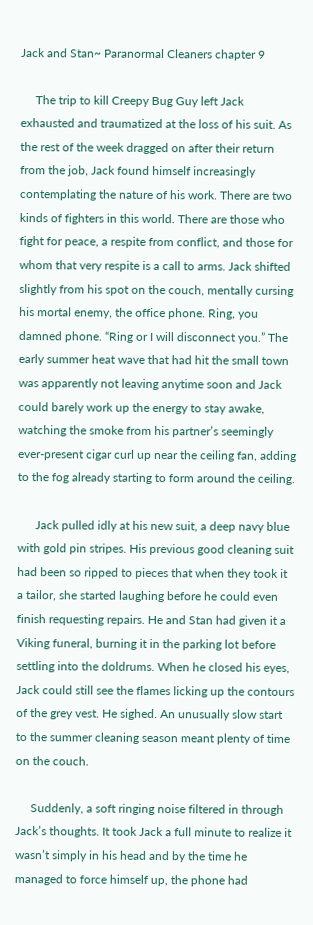Jack and Stan~ Paranormal Cleaners chapter 9

     The trip to kill Creepy Bug Guy left Jack exhausted and traumatized at the loss of his suit. As the rest of the week dragged on after their return from the job, Jack found himself increasingly contemplating the nature of his work. There are two kinds of fighters in this world. There are those who fight for peace, a respite from conflict, and those for whom that very respite is a call to arms. Jack shifted slightly from his spot on the couch, mentally cursing his mortal enemy, the office phone. Ring, you damned phone. “Ring or I will disconnect you.” The early summer heat wave that had hit the small town was apparently not leaving anytime soon and Jack could barely work up the energy to stay awake, watching the smoke from his partner’s seemingly ever-present cigar curl up near the ceiling fan, adding to the fog already starting to form around the ceiling.

      Jack pulled idly at his new suit, a deep navy blue with gold pin stripes. His previous good cleaning suit had been so ripped to pieces that when they took it a tailor, she started laughing before he could even finish requesting repairs. He and Stan had given it a Viking funeral, burning it in the parking lot before settling into the doldrums. When he closed his eyes, Jack could still see the flames licking up the contours of the grey vest. He sighed. An unusually slow start to the summer cleaning season meant plenty of time on the couch.

     Suddenly, a soft ringing noise filtered in through Jack’s thoughts. It took Jack a full minute to realize it wasn’t simply in his head and by the time he managed to force himself up, the phone had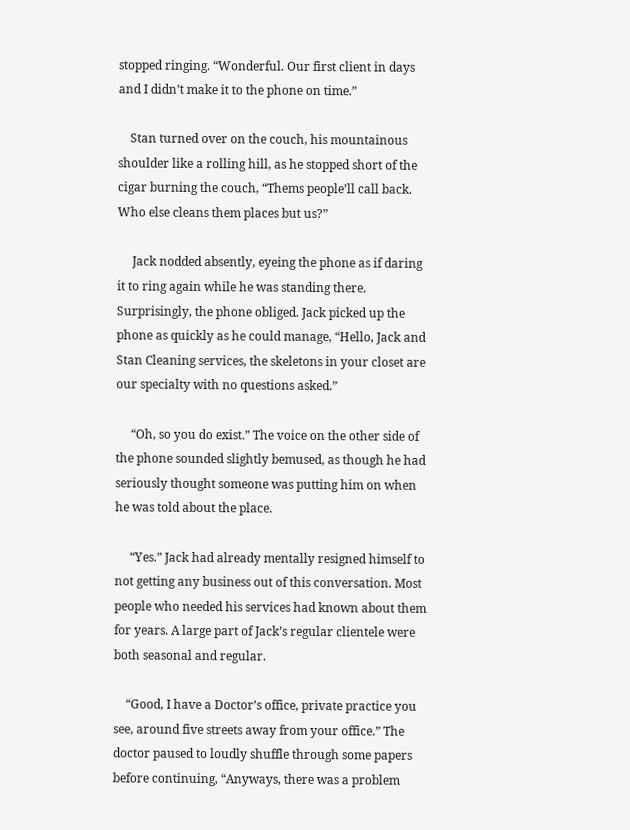stopped ringing. “Wonderful. Our first client in days and I didn’t make it to the phone on time.”

    Stan turned over on the couch, his mountainous shoulder like a rolling hill, as he stopped short of the cigar burning the couch, “Thems people’ll call back. Who else cleans them places but us?”

     Jack nodded absently, eyeing the phone as if daring it to ring again while he was standing there. Surprisingly, the phone obliged. Jack picked up the phone as quickly as he could manage, “Hello, Jack and Stan Cleaning services, the skeletons in your closet are our specialty with no questions asked.”

     “Oh, so you do exist.” The voice on the other side of the phone sounded slightly bemused, as though he had seriously thought someone was putting him on when he was told about the place.

     “Yes.” Jack had already mentally resigned himself to not getting any business out of this conversation. Most people who needed his services had known about them for years. A large part of Jack’s regular clientele were both seasonal and regular.

    “Good, I have a Doctor’s office, private practice you see, around five streets away from your office.” The doctor paused to loudly shuffle through some papers before continuing, “Anyways, there was a problem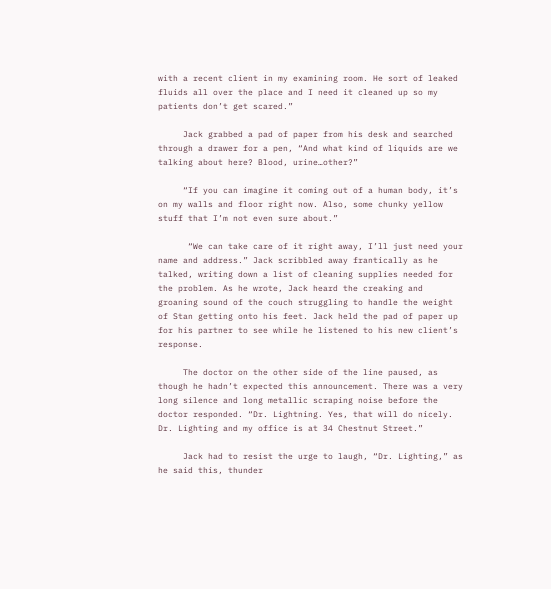with a recent client in my examining room. He sort of leaked fluids all over the place and I need it cleaned up so my patients don’t get scared.”

     Jack grabbed a pad of paper from his desk and searched through a drawer for a pen, “And what kind of liquids are we talking about here? Blood, urine…other?”

     “If you can imagine it coming out of a human body, it’s on my walls and floor right now. Also, some chunky yellow stuff that I’m not even sure about.”

      “We can take care of it right away, I’ll just need your name and address.” Jack scribbled away frantically as he talked, writing down a list of cleaning supplies needed for the problem. As he wrote, Jack heard the creaking and groaning sound of the couch struggling to handle the weight of Stan getting onto his feet. Jack held the pad of paper up for his partner to see while he listened to his new client’s response.

     The doctor on the other side of the line paused, as though he hadn’t expected this announcement. There was a very long silence and long metallic scraping noise before the doctor responded. “Dr. Lightning. Yes, that will do nicely. Dr. Lighting and my office is at 34 Chestnut Street.”

     Jack had to resist the urge to laugh, “Dr. Lighting,” as he said this, thunder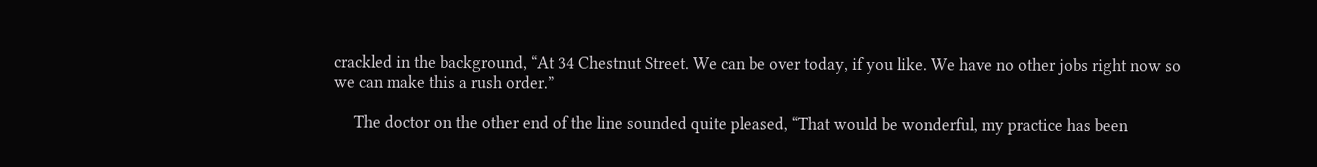crackled in the background, “At 34 Chestnut Street. We can be over today, if you like. We have no other jobs right now so we can make this a rush order.”

     The doctor on the other end of the line sounded quite pleased, “That would be wonderful, my practice has been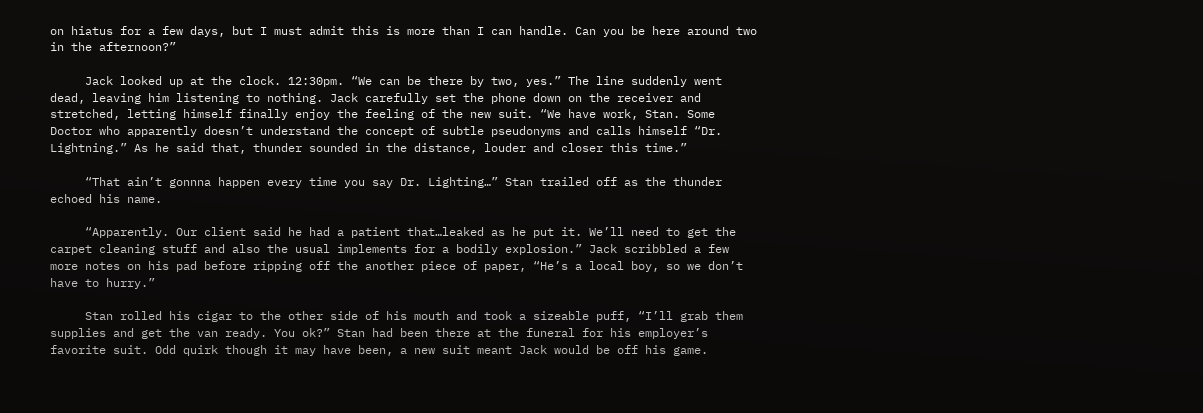on hiatus for a few days, but I must admit this is more than I can handle. Can you be here around two in the afternoon?”

     Jack looked up at the clock. 12:30pm. “We can be there by two, yes.” The line suddenly went dead, leaving him listening to nothing. Jack carefully set the phone down on the receiver and stretched, letting himself finally enjoy the feeling of the new suit. “We have work, Stan. Some Doctor who apparently doesn’t understand the concept of subtle pseudonyms and calls himself “Dr. Lightning.” As he said that, thunder sounded in the distance, louder and closer this time.”

     “That ain’t gonnna happen every time you say Dr. Lighting…” Stan trailed off as the thunder echoed his name.

     “Apparently. Our client said he had a patient that…leaked as he put it. We’ll need to get the carpet cleaning stuff and also the usual implements for a bodily explosion.” Jack scribbled a few more notes on his pad before ripping off the another piece of paper, “He’s a local boy, so we don’t have to hurry.”

     Stan rolled his cigar to the other side of his mouth and took a sizeable puff, “I’ll grab them supplies and get the van ready. You ok?” Stan had been there at the funeral for his employer’s favorite suit. Odd quirk though it may have been, a new suit meant Jack would be off his game.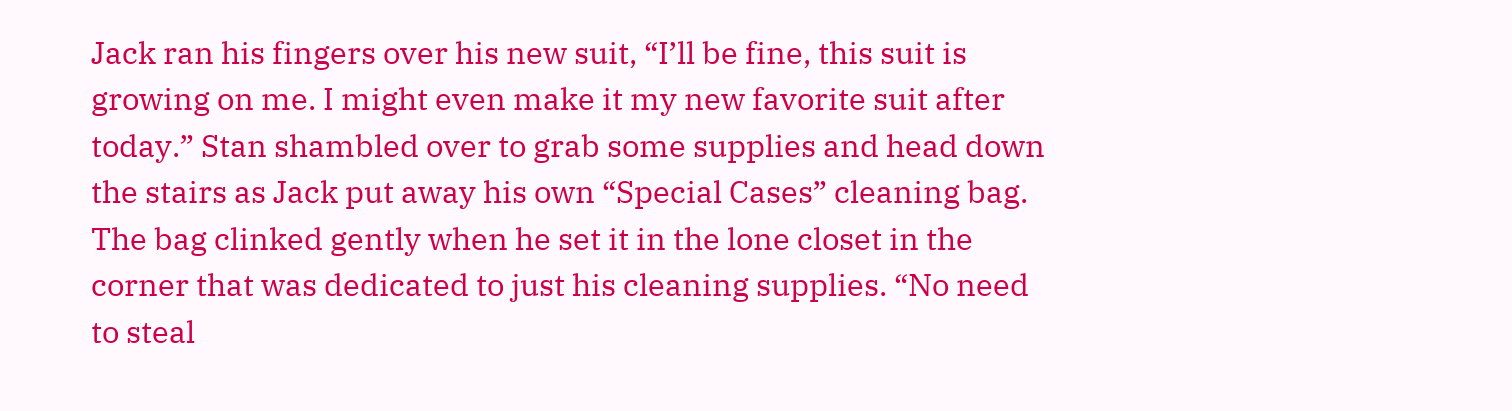Jack ran his fingers over his new suit, “I’ll be fine, this suit is growing on me. I might even make it my new favorite suit after today.” Stan shambled over to grab some supplies and head down the stairs as Jack put away his own “Special Cases” cleaning bag. The bag clinked gently when he set it in the lone closet in the corner that was dedicated to just his cleaning supplies. “No need to steal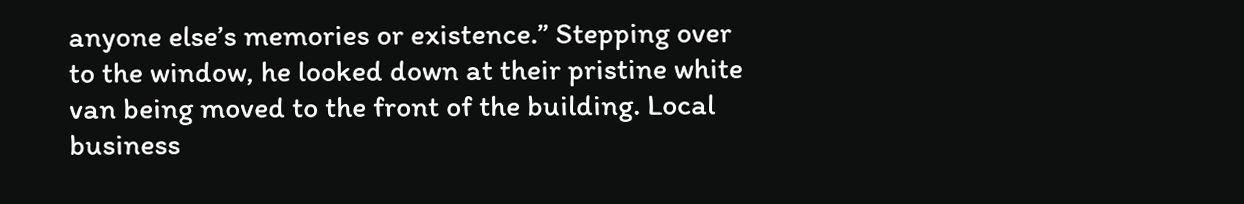anyone else’s memories or existence.” Stepping over to the window, he looked down at their pristine white van being moved to the front of the building. Local business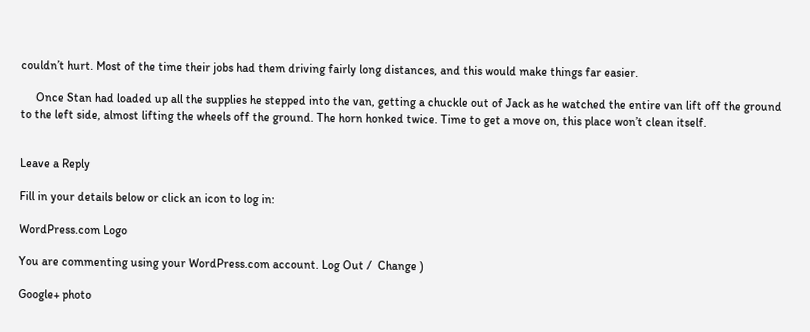couldn’t hurt. Most of the time their jobs had them driving fairly long distances, and this would make things far easier.

     Once Stan had loaded up all the supplies he stepped into the van, getting a chuckle out of Jack as he watched the entire van lift off the ground to the left side, almost lifting the wheels off the ground. The horn honked twice. Time to get a move on, this place won’t clean itself.


Leave a Reply

Fill in your details below or click an icon to log in:

WordPress.com Logo

You are commenting using your WordPress.com account. Log Out /  Change )

Google+ photo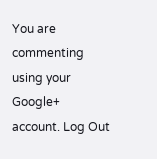You are commenting using your Google+ account. Log Out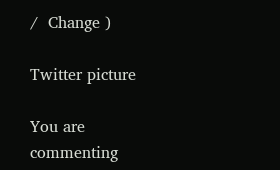/  Change )

Twitter picture

You are commenting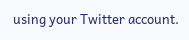using your Twitter account.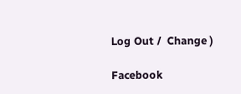Log Out /  Change )

Facebook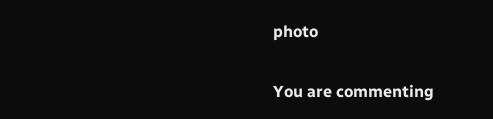photo

You are commenting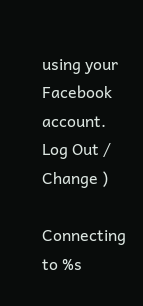using your Facebook account. Log Out /  Change )

Connecting to %s